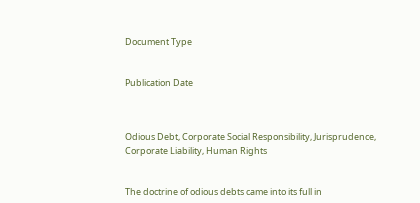Document Type


Publication Date



Odious Debt, Corporate Social Responsibility, Jurisprudence, Corporate Liability, Human Rights


The doctrine of odious debts came into its full in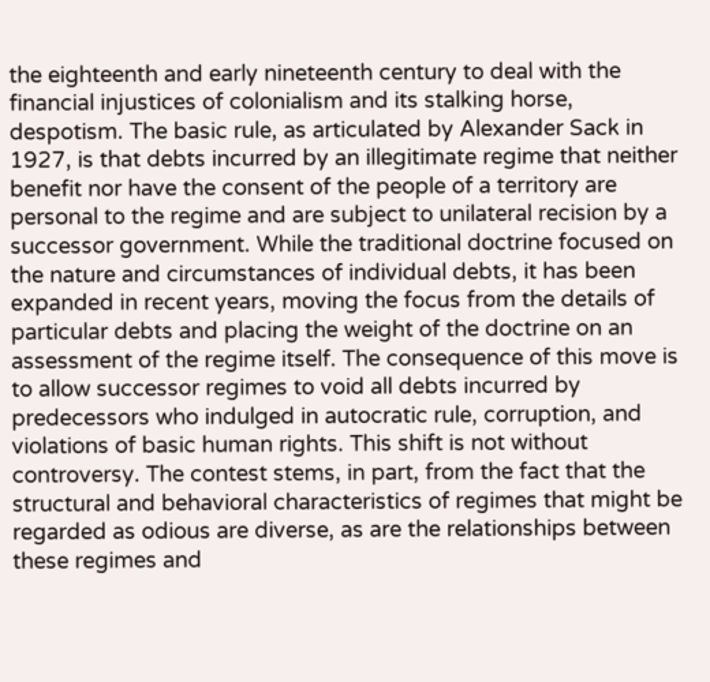the eighteenth and early nineteenth century to deal with the financial injustices of colonialism and its stalking horse, despotism. The basic rule, as articulated by Alexander Sack in 1927, is that debts incurred by an illegitimate regime that neither benefit nor have the consent of the people of a territory are personal to the regime and are subject to unilateral recision by a successor government. While the traditional doctrine focused on the nature and circumstances of individual debts, it has been expanded in recent years, moving the focus from the details of particular debts and placing the weight of the doctrine on an assessment of the regime itself. The consequence of this move is to allow successor regimes to void all debts incurred by predecessors who indulged in autocratic rule, corruption, and violations of basic human rights. This shift is not without controversy. The contest stems, in part, from the fact that the structural and behavioral characteristics of regimes that might be regarded as odious are diverse, as are the relationships between these regimes and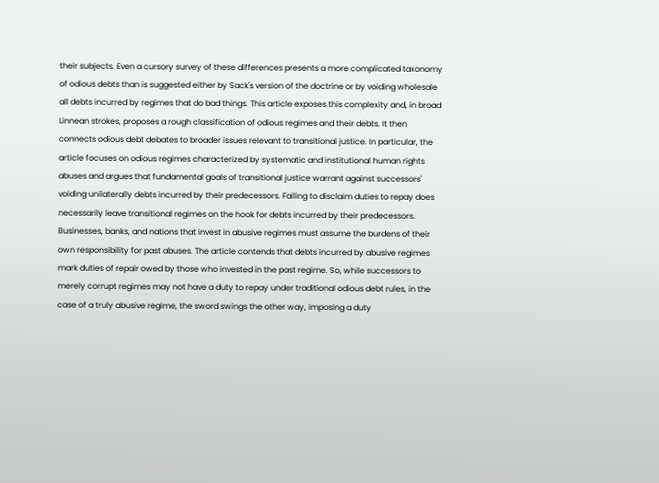their subjects. Even a cursory survey of these differences presents a more complicated taxonomy of odious debts than is suggested either by Sack's version of the doctrine or by voiding wholesale all debts incurred by regimes that do bad things. This article exposes this complexity and, in broad Linnean strokes, proposes a rough classification of odious regimes and their debts. It then connects odious debt debates to broader issues relevant to transitional justice. In particular, the article focuses on odious regimes characterized by systematic and institutional human rights abuses and argues that fundamental goals of transitional justice warrant against successors' voiding unilaterally debts incurred by their predecessors. Failing to disclaim duties to repay does necessarily leave transitional regimes on the hook for debts incurred by their predecessors. Businesses, banks, and nations that invest in abusive regimes must assume the burdens of their own responsibility for past abuses. The article contends that debts incurred by abusive regimes mark duties of repair owed by those who invested in the past regime. So, while successors to merely corrupt regimes may not have a duty to repay under traditional odious debt rules, in the case of a truly abusive regime, the sword swings the other way, imposing a duty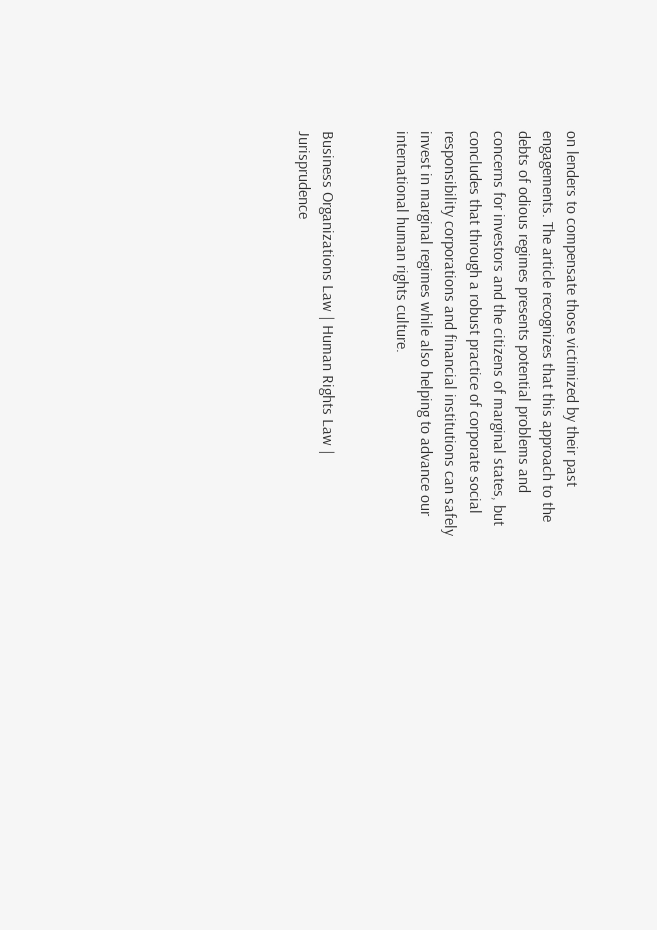on lenders to compensate those victimized by their past engagements. The article recognizes that this approach to the debts of odious regimes presents potential problems and concerns for investors and the citizens of marginal states, but concludes that through a robust practice of corporate social responsibility corporations and financial institutions can safely invest in marginal regimes while also helping to advance our international human rights culture.


Business Organizations Law | Human Rights Law | Jurisprudence